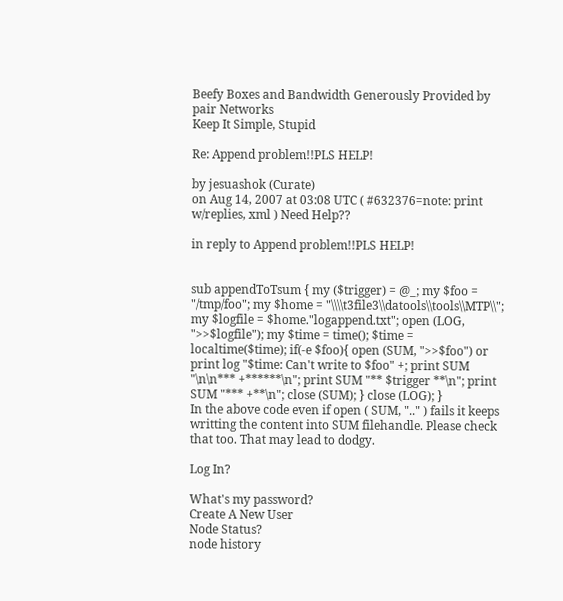Beefy Boxes and Bandwidth Generously Provided by pair Networks
Keep It Simple, Stupid

Re: Append problem!!PLS HELP!

by jesuashok (Curate)
on Aug 14, 2007 at 03:08 UTC ( #632376=note: print w/replies, xml ) Need Help??

in reply to Append problem!!PLS HELP!


sub appendToTsum { my ($trigger) = @_; my $foo = "/tmp/foo"; my $home = "\\\\t3file3\\datools\\tools\\MTP\\"; my $logfile = $home."logappend.txt"; open (LOG, ">>$logfile"); my $time = time(); $time = localtime($time); if(-e $foo){ open (SUM, ">>$foo") or print log "$time: Can't write to $foo" +; print SUM "\n\n*** +******\n"; print SUM "** $trigger **\n"; print SUM "*** +**\n"; close (SUM); } close (LOG); }
In the above code even if open ( SUM, ".." ) fails it keeps writting the content into SUM filehandle. Please check that too. That may lead to dodgy.

Log In?

What's my password?
Create A New User
Node Status?
node history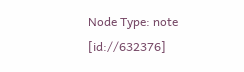Node Type: note [id://632376]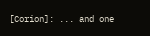[Corion]: ... and one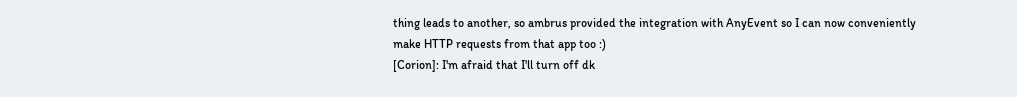thing leads to another, so ambrus provided the integration with AnyEvent so I can now conveniently make HTTP requests from that app too :)
[Corion]: I'm afraid that I'll turn off dk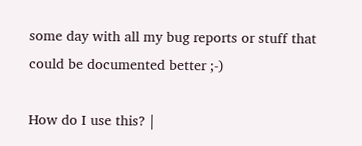some day with all my bug reports or stuff that could be documented better ;-)

How do I use this? |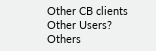Other CB clients
Other Users?
Others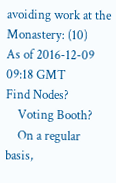avoiding work at the Monastery: (10)
As of 2016-12-09 09:18 GMT
Find Nodes?
    Voting Booth?
    On a regular basis,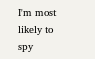I'm most likely to spy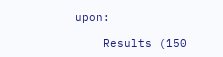upon:

    Results (150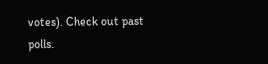votes). Check out past polls.